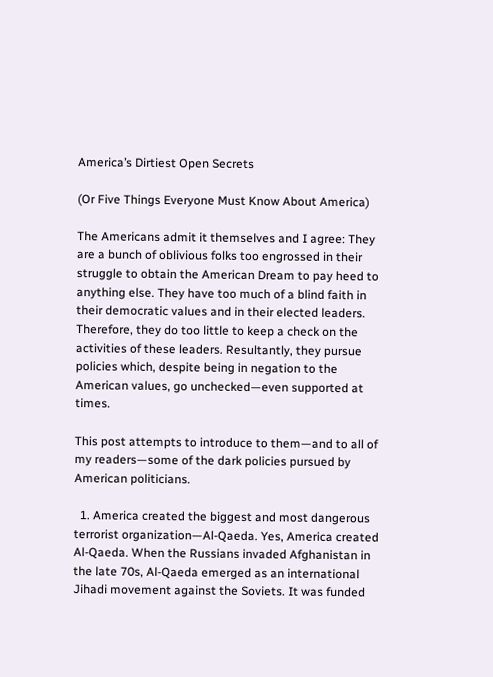America’s Dirtiest Open Secrets

(Or Five Things Everyone Must Know About America)

The Americans admit it themselves and I agree: They are a bunch of oblivious folks too engrossed in their struggle to obtain the American Dream to pay heed to anything else. They have too much of a blind faith in their democratic values and in their elected leaders. Therefore, they do too little to keep a check on the activities of these leaders. Resultantly, they pursue policies which, despite being in negation to the American values, go unchecked—even supported at times.

This post attempts to introduce to them—and to all of my readers—some of the dark policies pursued by American politicians.

  1. America created the biggest and most dangerous terrorist organization—Al-Qaeda. Yes, America created Al-Qaeda. When the Russians invaded Afghanistan in the late 70s, Al-Qaeda emerged as an international Jihadi movement against the Soviets. It was funded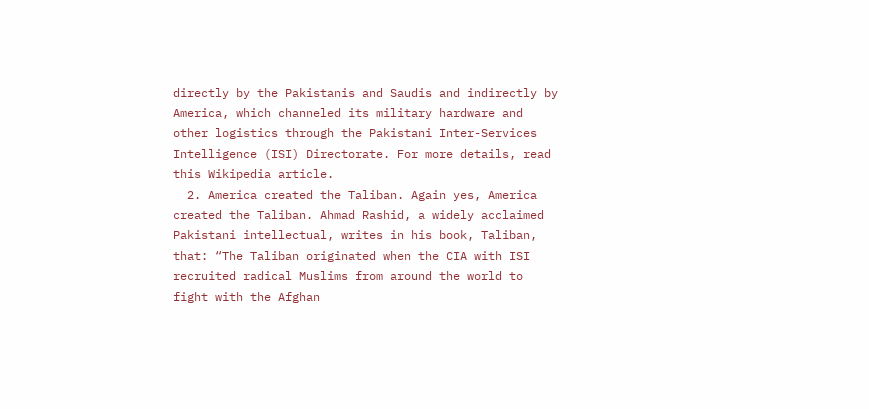directly by the Pakistanis and Saudis and indirectly by America, which channeled its military hardware and other logistics through the Pakistani Inter-Services Intelligence (ISI) Directorate. For more details, read this Wikipedia article.
  2. America created the Taliban. Again yes, America created the Taliban. Ahmad Rashid, a widely acclaimed Pakistani intellectual, writes in his book, Taliban, that: “The Taliban originated when the CIA with ISI recruited radical Muslims from around the world to fight with the Afghan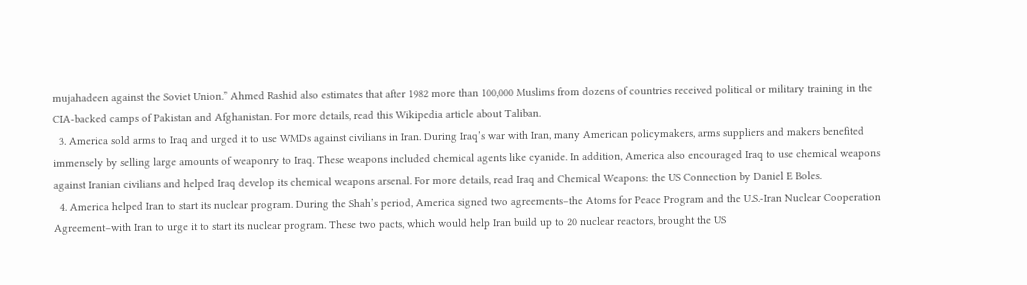mujahadeen against the Soviet Union.” Ahmed Rashid also estimates that after 1982 more than 100,000 Muslims from dozens of countries received political or military training in the CIA-backed camps of Pakistan and Afghanistan. For more details, read this Wikipedia article about Taliban.
  3. America sold arms to Iraq and urged it to use WMDs against civilians in Iran. During Iraq’s war with Iran, many American policymakers, arms suppliers and makers benefited immensely by selling large amounts of weaponry to Iraq. These weapons included chemical agents like cyanide. In addition, America also encouraged Iraq to use chemical weapons against Iranian civilians and helped Iraq develop its chemical weapons arsenal. For more details, read Iraq and Chemical Weapons: the US Connection by Daniel E Boles.
  4. America helped Iran to start its nuclear program. During the Shah’s period, America signed two agreements–the Atoms for Peace Program and the U.S.-Iran Nuclear Cooperation Agreement–with Iran to urge it to start its nuclear program. These two pacts, which would help Iran build up to 20 nuclear reactors, brought the US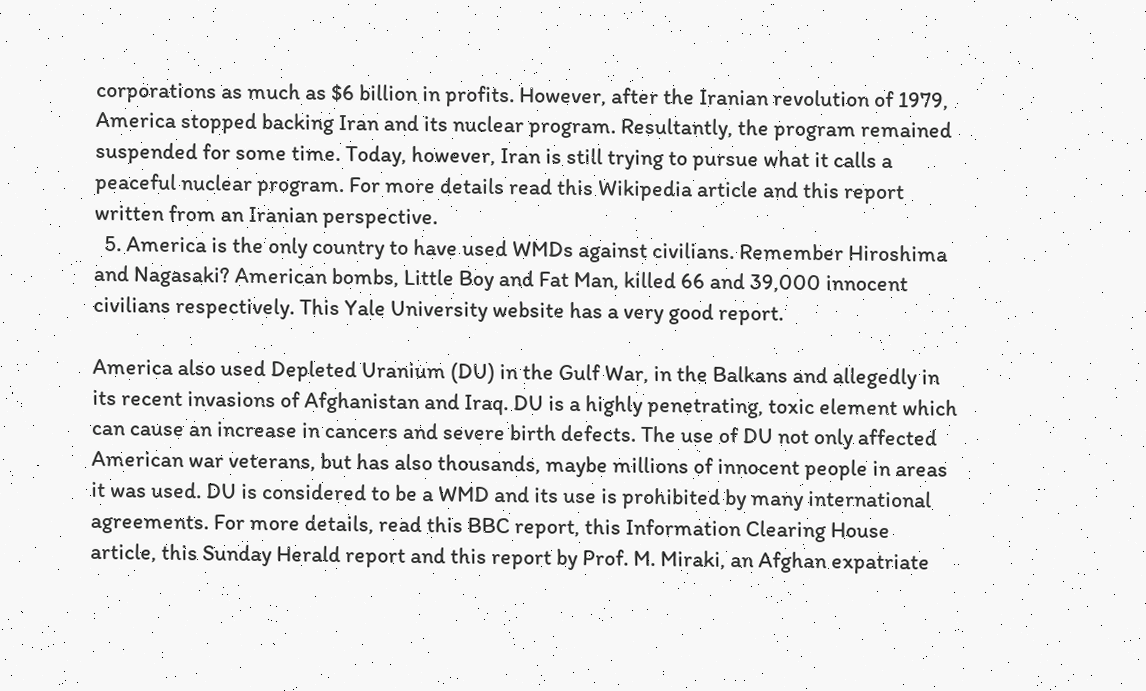corporations as much as $6 billion in profits. However, after the Iranian revolution of 1979, America stopped backing Iran and its nuclear program. Resultantly, the program remained suspended for some time. Today, however, Iran is still trying to pursue what it calls a peaceful nuclear program. For more details read this Wikipedia article and this report written from an Iranian perspective.
  5. America is the only country to have used WMDs against civilians. Remember Hiroshima and Nagasaki? American bombs, Little Boy and Fat Man, killed 66 and 39,000 innocent civilians respectively. This Yale University website has a very good report.

America also used Depleted Uranium (DU) in the Gulf War, in the Balkans and allegedly in its recent invasions of Afghanistan and Iraq. DU is a highly penetrating, toxic element which can cause an increase in cancers and severe birth defects. The use of DU not only affected American war veterans, but has also thousands, maybe millions of innocent people in areas it was used. DU is considered to be a WMD and its use is prohibited by many international agreements. For more details, read this BBC report, this Information Clearing House article, this Sunday Herald report and this report by Prof. M. Miraki, an Afghan expatriate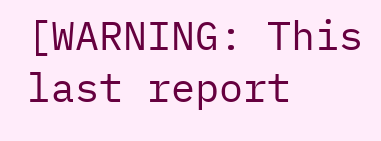[WARNING: This last report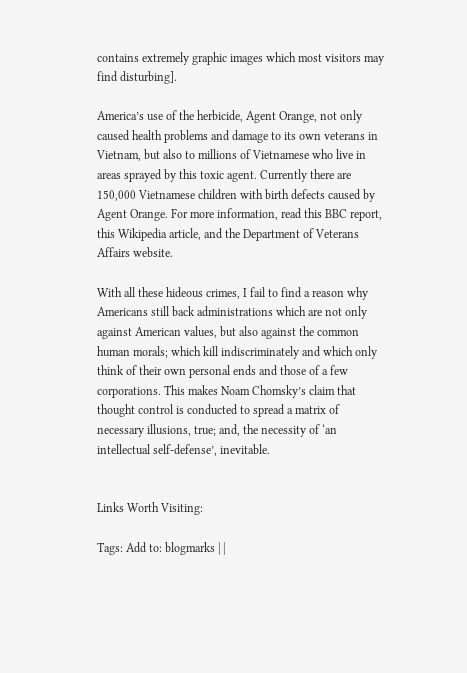contains extremely graphic images which most visitors may find disturbing].

America’s use of the herbicide, Agent Orange, not only caused health problems and damage to its own veterans in Vietnam, but also to millions of Vietnamese who live in areas sprayed by this toxic agent. Currently there are 150,000 Vietnamese children with birth defects caused by Agent Orange. For more information, read this BBC report, this Wikipedia article, and the Department of Veterans Affairs website.

With all these hideous crimes, I fail to find a reason why Americans still back administrations which are not only against American values, but also against the common human morals; which kill indiscriminately and which only think of their own personal ends and those of a few corporations. This makes Noam Chomsky’s claim that thought control is conducted to spread a matrix of necessary illusions, true; and, the necessity of ‘an intellectual self-defense’, inevitable.


Links Worth Visiting:

Tags: Add to: blogmarks | |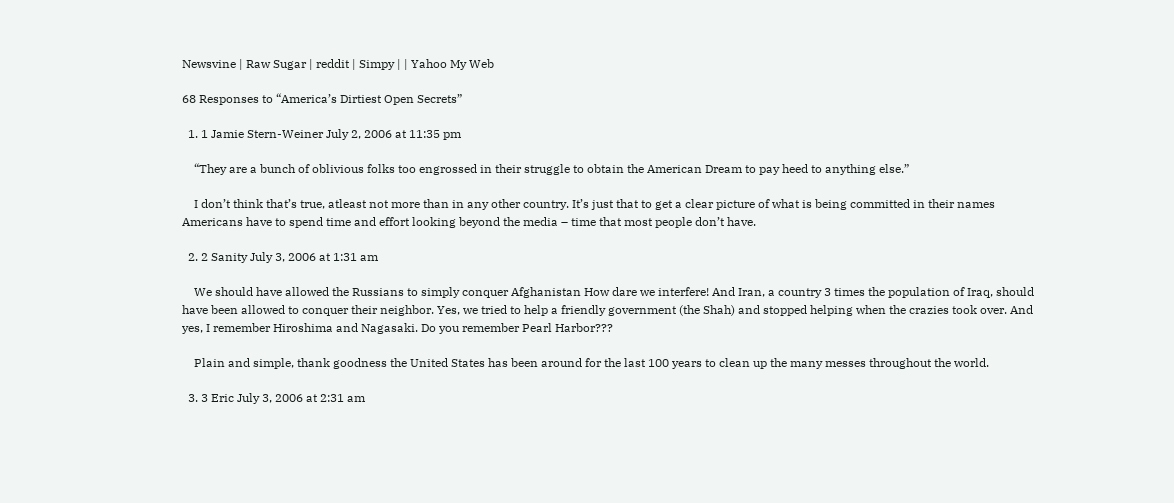Newsvine | Raw Sugar | reddit | Simpy | | Yahoo My Web

68 Responses to “America’s Dirtiest Open Secrets”

  1. 1 Jamie Stern-Weiner July 2, 2006 at 11:35 pm

    “They are a bunch of oblivious folks too engrossed in their struggle to obtain the American Dream to pay heed to anything else.”

    I don’t think that’s true, atleast not more than in any other country. It’s just that to get a clear picture of what is being committed in their names Americans have to spend time and effort looking beyond the media – time that most people don’t have.

  2. 2 Sanity July 3, 2006 at 1:31 am

    We should have allowed the Russians to simply conquer Afghanistan How dare we interfere! And Iran, a country 3 times the population of Iraq, should have been allowed to conquer their neighbor. Yes, we tried to help a friendly government (the Shah) and stopped helping when the crazies took over. And yes, I remember Hiroshima and Nagasaki. Do you remember Pearl Harbor???

    Plain and simple, thank goodness the United States has been around for the last 100 years to clean up the many messes throughout the world.

  3. 3 Eric July 3, 2006 at 2:31 am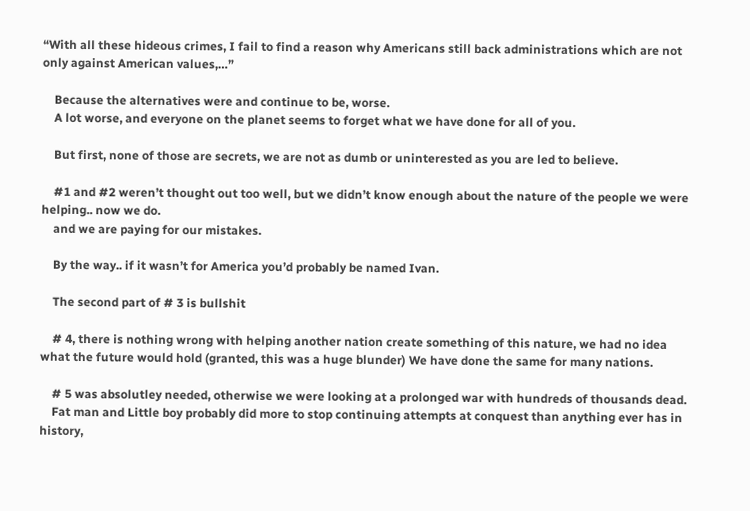“With all these hideous crimes, I fail to find a reason why Americans still back administrations which are not only against American values,…”

    Because the alternatives were and continue to be, worse.
    A lot worse, and everyone on the planet seems to forget what we have done for all of you.

    But first, none of those are secrets, we are not as dumb or uninterested as you are led to believe.

    #1 and #2 weren’t thought out too well, but we didn’t know enough about the nature of the people we were helping.. now we do.
    and we are paying for our mistakes.

    By the way.. if it wasn’t for America you’d probably be named Ivan.

    The second part of # 3 is bullshit

    # 4, there is nothing wrong with helping another nation create something of this nature, we had no idea what the future would hold (granted, this was a huge blunder) We have done the same for many nations.

    # 5 was absolutley needed, otherwise we were looking at a prolonged war with hundreds of thousands dead.
    Fat man and Little boy probably did more to stop continuing attempts at conquest than anything ever has in history,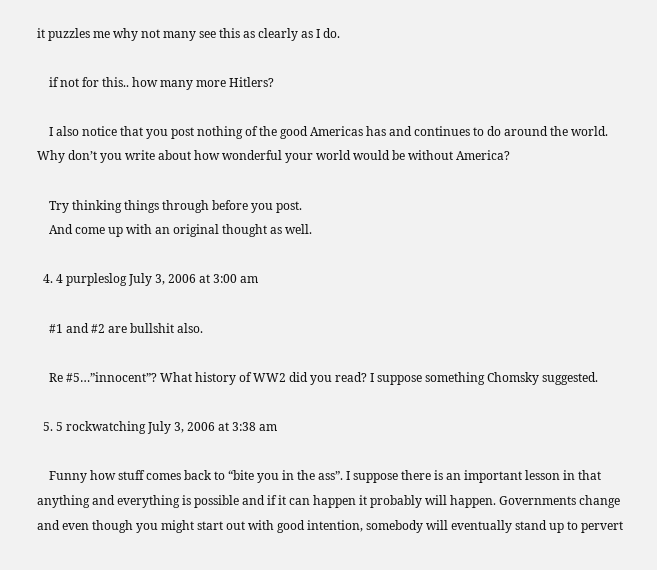it puzzles me why not many see this as clearly as I do.

    if not for this.. how many more Hitlers?

    I also notice that you post nothing of the good Americas has and continues to do around the world. Why don’t you write about how wonderful your world would be without America?

    Try thinking things through before you post.
    And come up with an original thought as well.

  4. 4 purpleslog July 3, 2006 at 3:00 am

    #1 and #2 are bullshit also.

    Re #5…”innocent”? What history of WW2 did you read? I suppose something Chomsky suggested.

  5. 5 rockwatching July 3, 2006 at 3:38 am

    Funny how stuff comes back to “bite you in the ass”. I suppose there is an important lesson in that anything and everything is possible and if it can happen it probably will happen. Governments change and even though you might start out with good intention, somebody will eventually stand up to pervert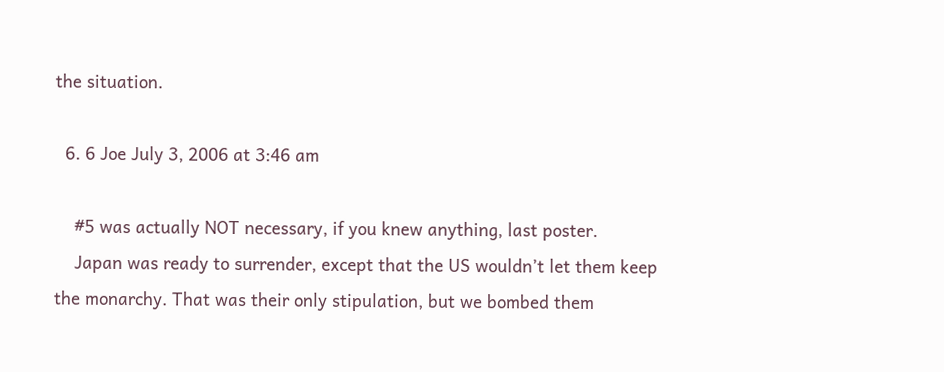the situation.

  6. 6 Joe July 3, 2006 at 3:46 am

    #5 was actually NOT necessary, if you knew anything, last poster.
    Japan was ready to surrender, except that the US wouldn’t let them keep the monarchy. That was their only stipulation, but we bombed them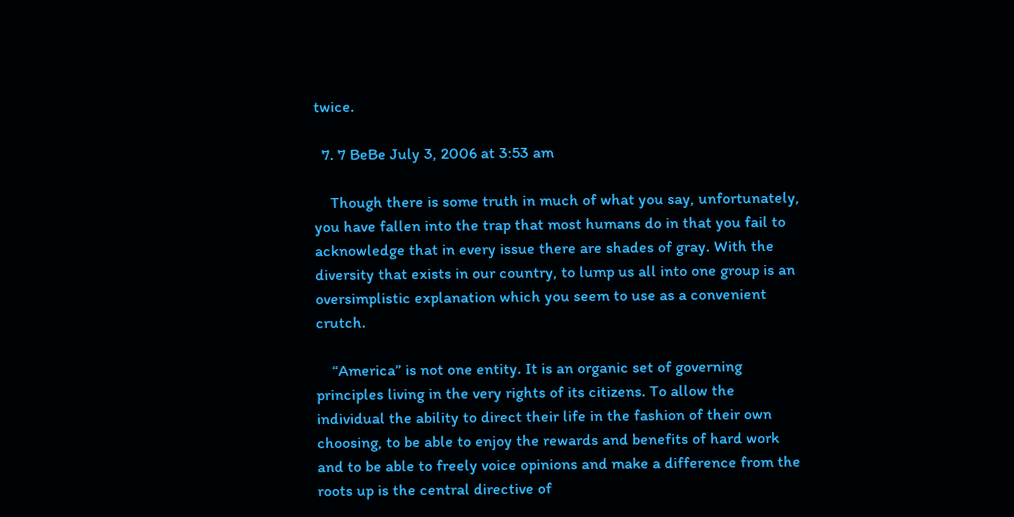twice.

  7. 7 BeBe July 3, 2006 at 3:53 am

    Though there is some truth in much of what you say, unfortunately, you have fallen into the trap that most humans do in that you fail to acknowledge that in every issue there are shades of gray. With the diversity that exists in our country, to lump us all into one group is an oversimplistic explanation which you seem to use as a convenient crutch.

    “America” is not one entity. It is an organic set of governing principles living in the very rights of its citizens. To allow the individual the ability to direct their life in the fashion of their own choosing, to be able to enjoy the rewards and benefits of hard work and to be able to freely voice opinions and make a difference from the roots up is the central directive of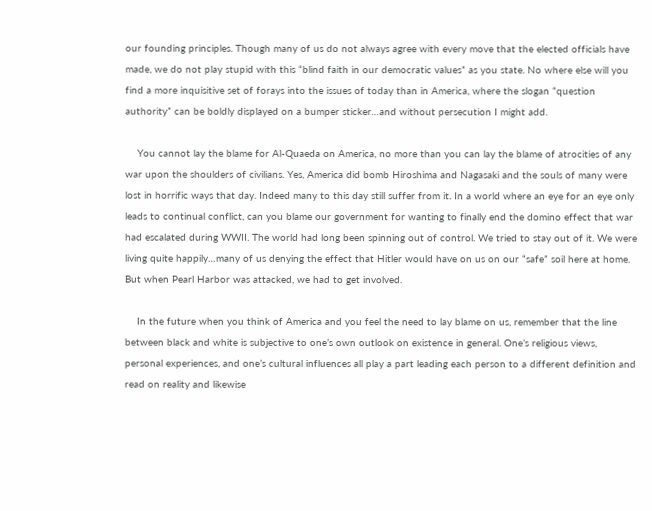our founding principles. Though many of us do not always agree with every move that the elected officials have made, we do not play stupid with this “blind faith in our democratic values” as you state. No where else will you find a more inquisitive set of forays into the issues of today than in America, where the slogan “question authority” can be boldly displayed on a bumper sticker…and without persecution I might add.

    You cannot lay the blame for Al-Quaeda on America, no more than you can lay the blame of atrocities of any war upon the shoulders of civilians. Yes, America did bomb Hiroshima and Nagasaki and the souls of many were lost in horrific ways that day. Indeed many to this day still suffer from it. In a world where an eye for an eye only leads to continual conflict, can you blame our government for wanting to finally end the domino effect that war had escalated during WWII. The world had long been spinning out of control. We tried to stay out of it. We were living quite happily…many of us denying the effect that Hitler would have on us on our “safe” soil here at home. But when Pearl Harbor was attacked, we had to get involved.

    In the future when you think of America and you feel the need to lay blame on us, remember that the line between black and white is subjective to one’s own outlook on existence in general. One’s religious views, personal experiences, and one’s cultural influences all play a part leading each person to a different definition and read on reality and likewise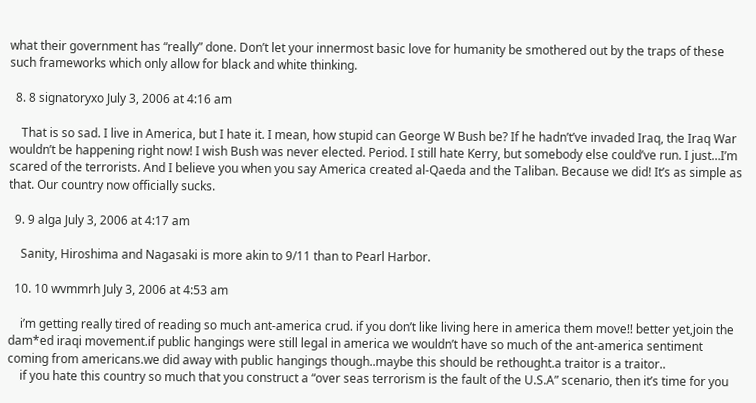what their government has “really” done. Don’t let your innermost basic love for humanity be smothered out by the traps of these such frameworks which only allow for black and white thinking.

  8. 8 signatoryxo July 3, 2006 at 4:16 am

    That is so sad. I live in America, but I hate it. I mean, how stupid can George W Bush be? If he hadn’t’ve invaded Iraq, the Iraq War wouldn’t be happening right now! I wish Bush was never elected. Period. I still hate Kerry, but somebody else could’ve run. I just…I’m scared of the terrorists. And I believe you when you say America created al-Qaeda and the Taliban. Because we did! It’s as simple as that. Our country now officially sucks.

  9. 9 alga July 3, 2006 at 4:17 am

    Sanity, Hiroshima and Nagasaki is more akin to 9/11 than to Pearl Harbor.

  10. 10 wvmmrh July 3, 2006 at 4:53 am

    i’m getting really tired of reading so much ant-america crud. if you don’t like living here in america them move!! better yet,join the dam*ed iraqi movement.if public hangings were still legal in america we wouldn’t have so much of the ant-america sentiment coming from americans.we did away with public hangings though..maybe this should be rethought.a traitor is a traitor..
    if you hate this country so much that you construct a “over seas terrorism is the fault of the U.S.A” scenario, then it’s time for you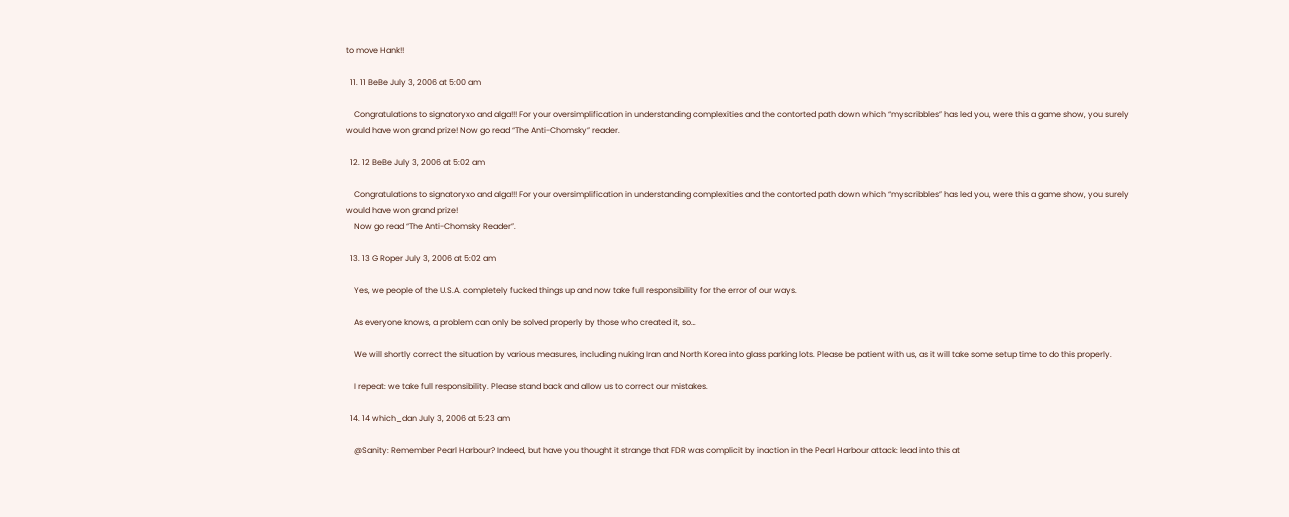to move Hank!!

  11. 11 BeBe July 3, 2006 at 5:00 am

    Congratulations to signatoryxo and alga!!! For your oversimplification in understanding complexities and the contorted path down which “myscribbles” has led you, were this a game show, you surely would have won grand prize! Now go read “The Anti-Chomsky” reader.

  12. 12 BeBe July 3, 2006 at 5:02 am

    Congratulations to signatoryxo and alga!!! For your oversimplification in understanding complexities and the contorted path down which “myscribbles” has led you, were this a game show, you surely would have won grand prize!
    Now go read “The Anti-Chomsky Reader”.

  13. 13 G Roper July 3, 2006 at 5:02 am

    Yes, we people of the U.S.A. completely fucked things up and now take full responsibility for the error of our ways.

    As everyone knows, a problem can only be solved properly by those who created it, so…

    We will shortly correct the situation by various measures, including nuking Iran and North Korea into glass parking lots. Please be patient with us, as it will take some setup time to do this properly.

    I repeat: we take full responsibility. Please stand back and allow us to correct our mistakes.

  14. 14 which_dan July 3, 2006 at 5:23 am

    @Sanity: Remember Pearl Harbour? Indeed, but have you thought it strange that FDR was complicit by inaction in the Pearl Harbour attack: lead into this at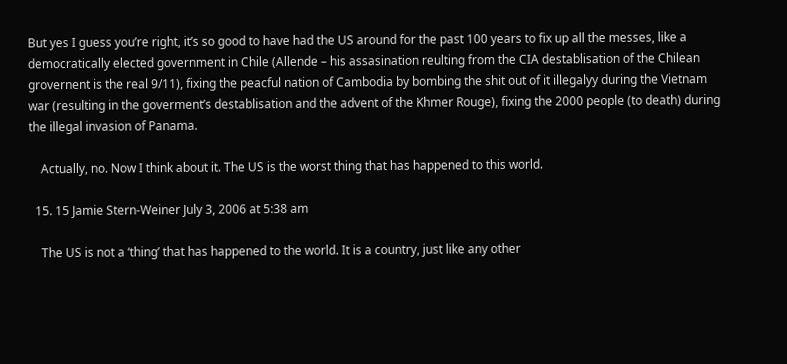But yes I guess you’re right, it’s so good to have had the US around for the past 100 years to fix up all the messes, like a democratically elected government in Chile (Allende – his assasination reulting from the CIA destablisation of the Chilean grovernent is the real 9/11), fixing the peacful nation of Cambodia by bombing the shit out of it illegalyy during the Vietnam war (resulting in the goverment’s destablisation and the advent of the Khmer Rouge), fixing the 2000 people (to death) during the illegal invasion of Panama.

    Actually, no. Now I think about it. The US is the worst thing that has happened to this world.

  15. 15 Jamie Stern-Weiner July 3, 2006 at 5:38 am

    The US is not a ‘thing’ that has happened to the world. It is a country, just like any other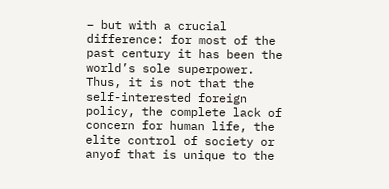– but with a crucial difference: for most of the past century it has been the world’s sole superpower. Thus, it is not that the self-interested foreign policy, the complete lack of concern for human life, the elite control of society or anyof that is unique to the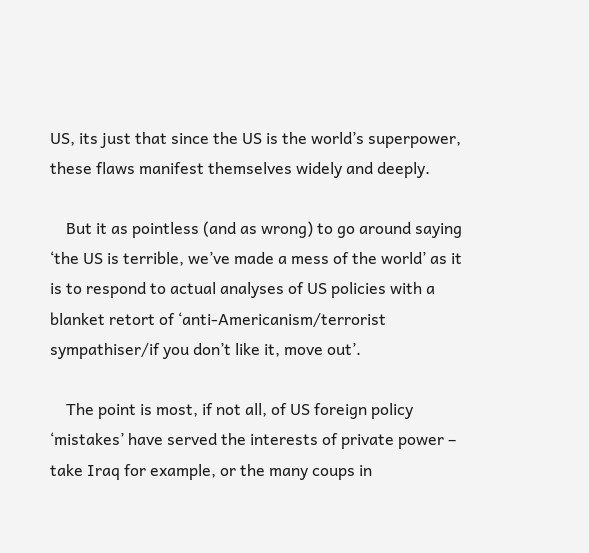US, its just that since the US is the world’s superpower, these flaws manifest themselves widely and deeply.

    But it as pointless (and as wrong) to go around saying ‘the US is terrible, we’ve made a mess of the world’ as it is to respond to actual analyses of US policies with a blanket retort of ‘anti-Americanism/terrorist sympathiser/if you don’t like it, move out’.

    The point is most, if not all, of US foreign policy ‘mistakes’ have served the interests of private power – take Iraq for example, or the many coups in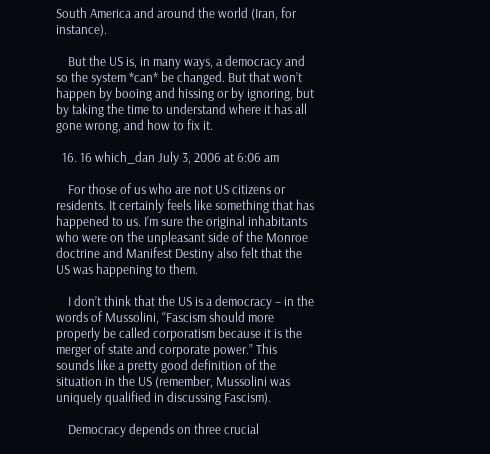South America and around the world (Iran, for instance).

    But the US is, in many ways, a democracy and so the system *can* be changed. But that won’t happen by booing and hissing or by ignoring, but by taking the time to understand where it has all gone wrong, and how to fix it.

  16. 16 which_dan July 3, 2006 at 6:06 am

    For those of us who are not US citizens or residents. It certainly feels like something that has happened to us. I’m sure the original inhabitants who were on the unpleasant side of the Monroe doctrine and Manifest Destiny also felt that the US was happening to them.

    I don’t think that the US is a democracy – in the words of Mussolini, “Fascism should more properly be called corporatism because it is the merger of state and corporate power.” This sounds like a pretty good definition of the situation in the US (remember, Mussolini was uniquely qualified in discussing Fascism).

    Democracy depends on three crucial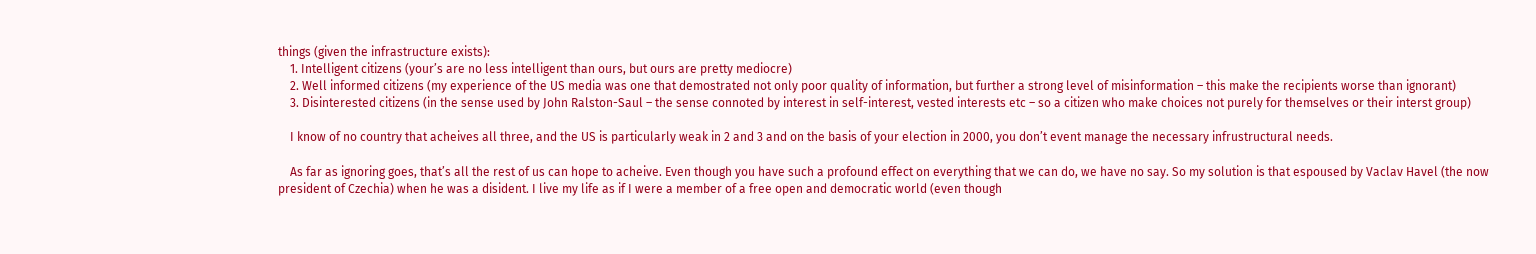things (given the infrastructure exists):
    1. Intelligent citizens (your’s are no less intelligent than ours, but ours are pretty mediocre)
    2. Well informed citizens (my experience of the US media was one that demostrated not only poor quality of information, but further a strong level of misinformation – this make the recipients worse than ignorant)
    3. Disinterested citizens (in the sense used by John Ralston-Saul – the sense connoted by interest in self-interest, vested interests etc – so a citizen who make choices not purely for themselves or their interst group)

    I know of no country that acheives all three, and the US is particularly weak in 2 and 3 and on the basis of your election in 2000, you don’t event manage the necessary infrustructural needs.

    As far as ignoring goes, that’s all the rest of us can hope to acheive. Even though you have such a profound effect on everything that we can do, we have no say. So my solution is that espoused by Vaclav Havel (the now president of Czechia) when he was a disident. I live my life as if I were a member of a free open and democratic world (even though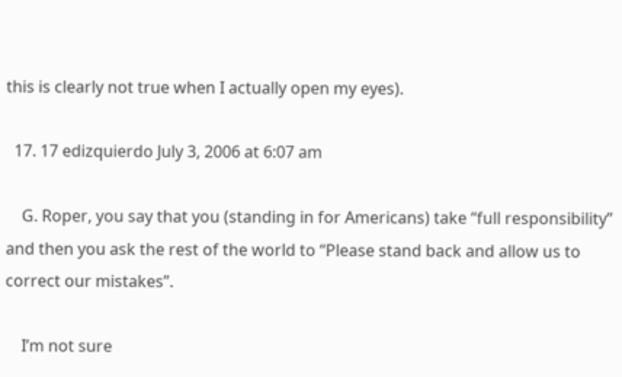this is clearly not true when I actually open my eyes).

  17. 17 edizquierdo July 3, 2006 at 6:07 am

    G. Roper, you say that you (standing in for Americans) take “full responsibility” and then you ask the rest of the world to “Please stand back and allow us to correct our mistakes”.

    I’m not sure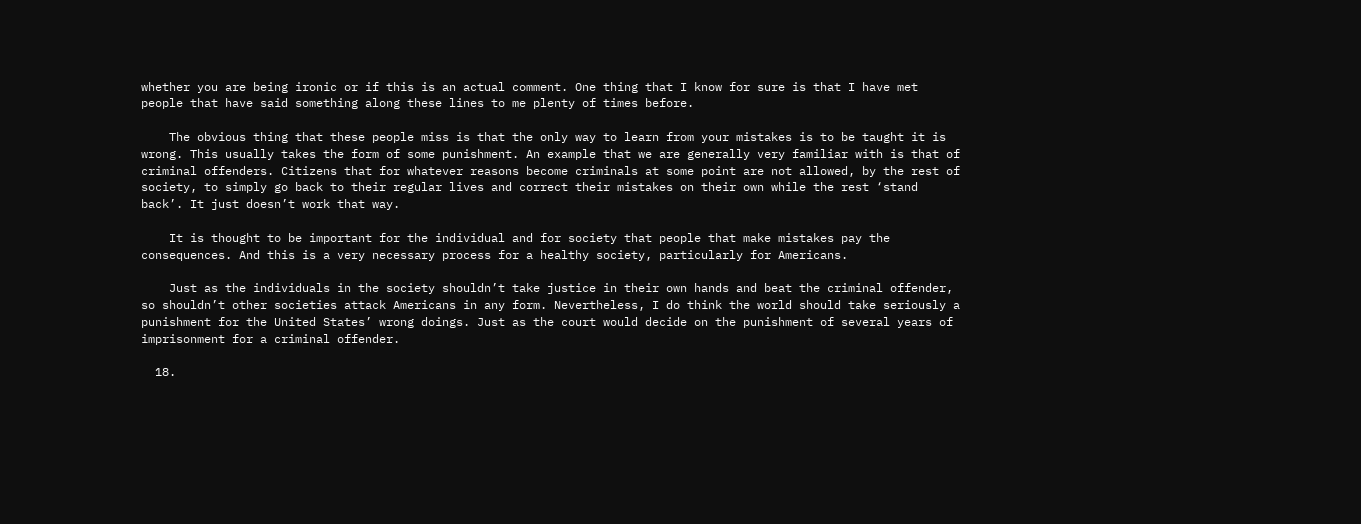whether you are being ironic or if this is an actual comment. One thing that I know for sure is that I have met people that have said something along these lines to me plenty of times before.

    The obvious thing that these people miss is that the only way to learn from your mistakes is to be taught it is wrong. This usually takes the form of some punishment. An example that we are generally very familiar with is that of criminal offenders. Citizens that for whatever reasons become criminals at some point are not allowed, by the rest of society, to simply go back to their regular lives and correct their mistakes on their own while the rest ‘stand back’. It just doesn’t work that way.

    It is thought to be important for the individual and for society that people that make mistakes pay the consequences. And this is a very necessary process for a healthy society, particularly for Americans.

    Just as the individuals in the society shouldn’t take justice in their own hands and beat the criminal offender, so shouldn’t other societies attack Americans in any form. Nevertheless, I do think the world should take seriously a punishment for the United States’ wrong doings. Just as the court would decide on the punishment of several years of imprisonment for a criminal offender.

  18.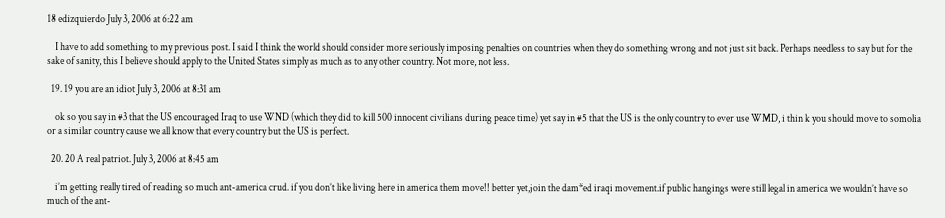18 edizquierdo July 3, 2006 at 6:22 am

    I have to add something to my previous post. I said I think the world should consider more seriously imposing penalties on countries when they do something wrong and not just sit back. Perhaps needless to say but for the sake of sanity, this I believe should apply to the United States simply as much as to any other country. Not more, not less.

  19. 19 you are an idiot July 3, 2006 at 8:31 am

    ok so you say in #3 that the US encouraged Iraq to use WND (which they did to kill 500 innocent civilians during peace time) yet say in #5 that the US is the only country to ever use WMD, i thin k you should move to somolia or a similar country cause we all know that every country but the US is perfect.

  20. 20 A real patriot. July 3, 2006 at 8:45 am

    i’m getting really tired of reading so much ant-america crud. if you don’t like living here in america them move!! better yet,join the dam*ed iraqi movement.if public hangings were still legal in america we wouldn’t have so much of the ant-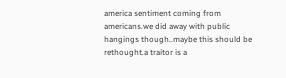america sentiment coming from americans.we did away with public hangings though..maybe this should be rethought.a traitor is a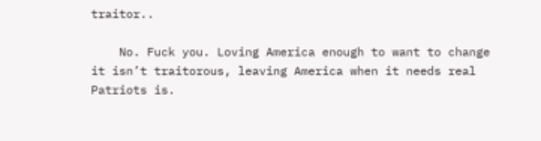traitor..

    No. Fuck you. Loving America enough to want to change it isn’t traitorous, leaving America when it needs real Patriots is.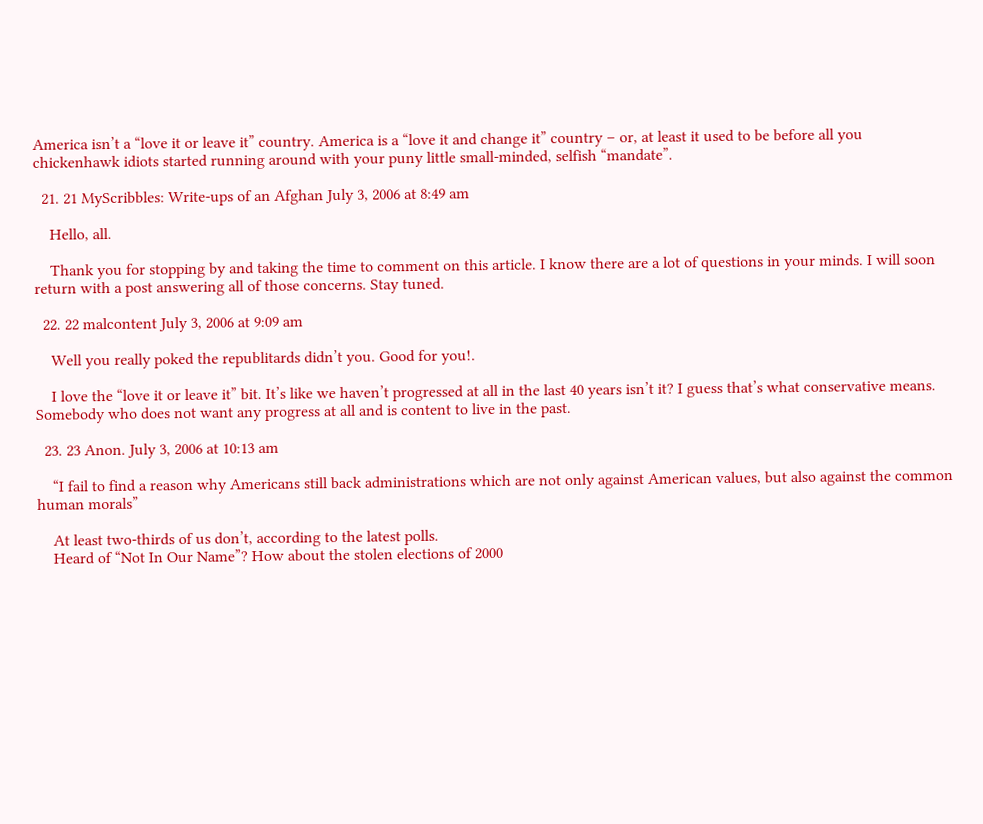America isn’t a “love it or leave it” country. America is a “love it and change it” country – or, at least it used to be before all you chickenhawk idiots started running around with your puny little small-minded, selfish “mandate”.

  21. 21 MyScribbles: Write-ups of an Afghan July 3, 2006 at 8:49 am

    Hello, all.

    Thank you for stopping by and taking the time to comment on this article. I know there are a lot of questions in your minds. I will soon return with a post answering all of those concerns. Stay tuned.

  22. 22 malcontent July 3, 2006 at 9:09 am

    Well you really poked the republitards didn’t you. Good for you!.

    I love the “love it or leave it” bit. It’s like we haven’t progressed at all in the last 40 years isn’t it? I guess that’s what conservative means. Somebody who does not want any progress at all and is content to live in the past.

  23. 23 Anon. July 3, 2006 at 10:13 am

    “I fail to find a reason why Americans still back administrations which are not only against American values, but also against the common human morals”

    At least two-thirds of us don’t, according to the latest polls.
    Heard of “Not In Our Name”? How about the stolen elections of 2000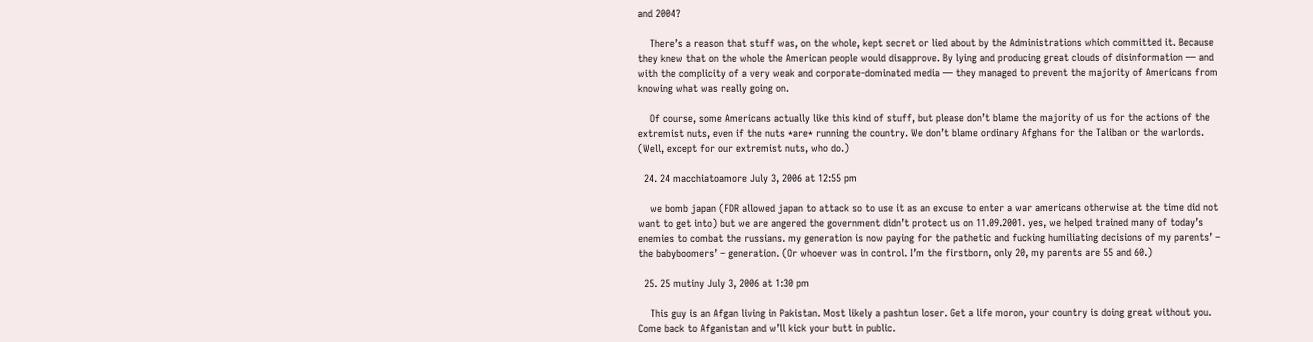and 2004?

    There’s a reason that stuff was, on the whole, kept secret or lied about by the Administrations which committed it. Because they knew that on the whole the American people would disapprove. By lying and producing great clouds of disinformation — and with the complicity of a very weak and corporate-dominated media — they managed to prevent the majority of Americans from knowing what was really going on.

    Of course, some Americans actually like this kind of stuff, but please don’t blame the majority of us for the actions of the extremist nuts, even if the nuts *are* running the country. We don’t blame ordinary Afghans for the Taliban or the warlords. (Well, except for our extremist nuts, who do.)

  24. 24 macchiatoamore July 3, 2006 at 12:55 pm

    we bomb japan (FDR allowed japan to attack so to use it as an excuse to enter a war americans otherwise at the time did not want to get into) but we are angered the government didn’t protect us on 11.09.2001. yes, we helped trained many of today’s enemies to combat the russians. my generation is now paying for the pathetic and fucking humiliating decisions of my parents’ – the babyboomers’ – generation. (Or whoever was in control. I’m the firstborn, only 20, my parents are 55 and 60.)

  25. 25 mutiny July 3, 2006 at 1:30 pm

    This guy is an Afgan living in Pakistan. Most likely a pashtun loser. Get a life moron, your country is doing great without you. Come back to Afganistan and w’ll kick your butt in public.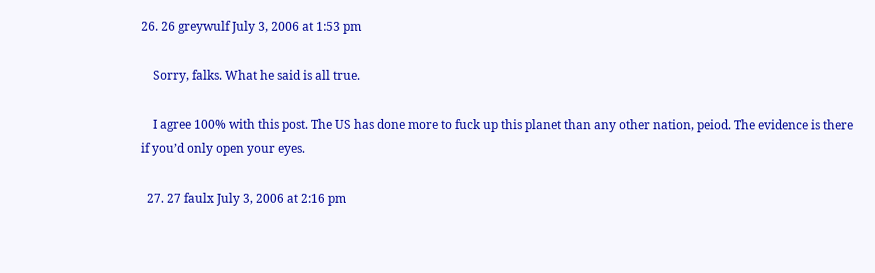26. 26 greywulf July 3, 2006 at 1:53 pm

    Sorry, falks. What he said is all true.

    I agree 100% with this post. The US has done more to fuck up this planet than any other nation, peiod. The evidence is there if you’d only open your eyes.

  27. 27 faulx July 3, 2006 at 2:16 pm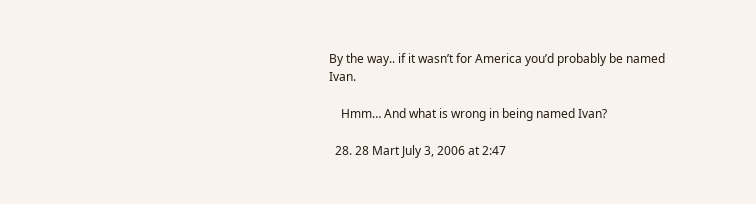By the way.. if it wasn’t for America you’d probably be named Ivan.

    Hmm… And what is wrong in being named Ivan?

  28. 28 Mart July 3, 2006 at 2:47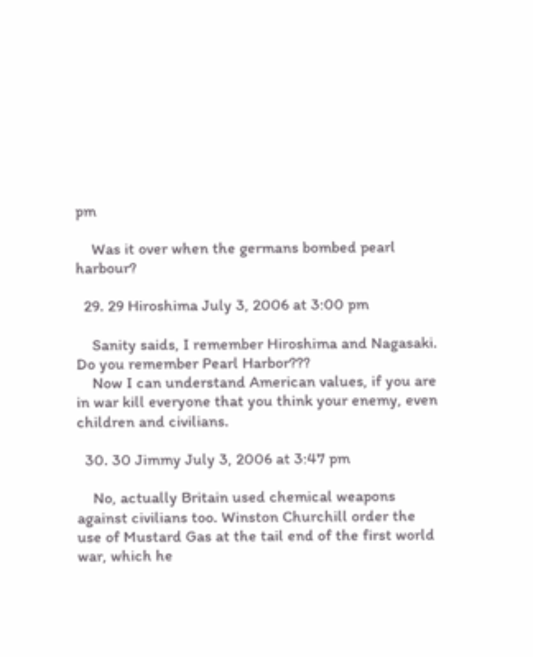pm

    Was it over when the germans bombed pearl harbour?

  29. 29 Hiroshima July 3, 2006 at 3:00 pm

    Sanity saids, I remember Hiroshima and Nagasaki. Do you remember Pearl Harbor???
    Now I can understand American values, if you are in war kill everyone that you think your enemy, even children and civilians.

  30. 30 Jimmy July 3, 2006 at 3:47 pm

    No, actually Britain used chemical weapons against civilians too. Winston Churchill order the use of Mustard Gas at the tail end of the first world war, which he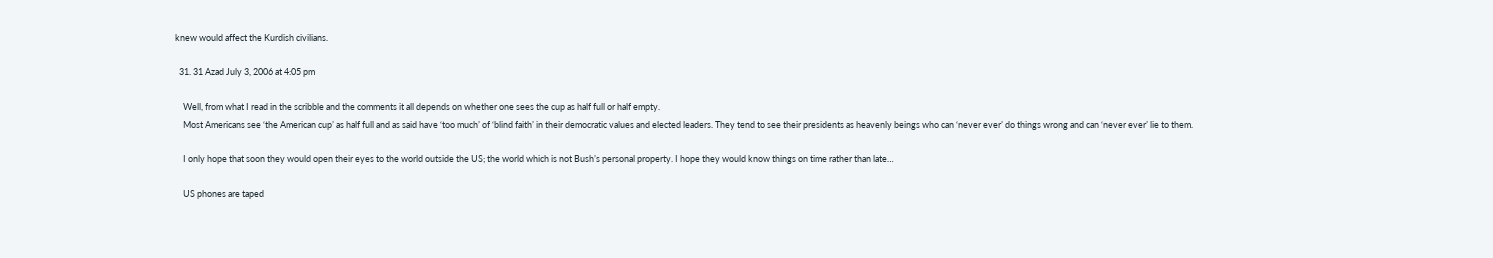knew would affect the Kurdish civilians.

  31. 31 Azad July 3, 2006 at 4:05 pm

    Well, from what I read in the scribble and the comments it all depends on whether one sees the cup as half full or half empty.
    Most Americans see ‘the American cup’ as half full and as said have ‘too much’ of ‘blind faith’ in their democratic values and elected leaders. They tend to see their presidents as heavenly beings who can ‘never ever’ do things wrong and can ‘never ever’ lie to them.

    I only hope that soon they would open their eyes to the world outside the US; the world which is not Bush’s personal property. I hope they would know things on time rather than late…

    US phones are taped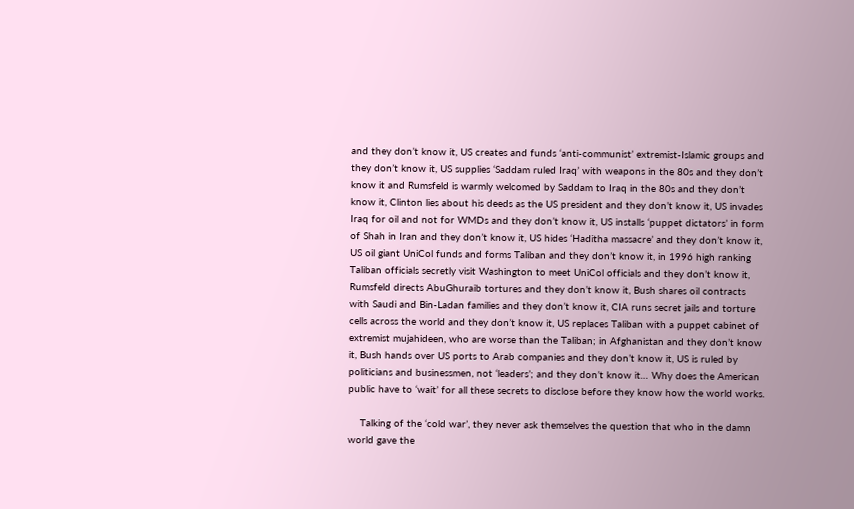and they don’t know it, US creates and funds ‘anti-communist’ extremist-Islamic groups and they don’t know it, US supplies ‘Saddam ruled Iraq’ with weapons in the 80s and they don’t know it and Rumsfeld is warmly welcomed by Saddam to Iraq in the 80s and they don’t know it, Clinton lies about his deeds as the US president and they don’t know it, US invades Iraq for oil and not for WMDs and they don’t know it, US installs ‘puppet dictators’ in form of Shah in Iran and they don’t know it, US hides ‘Haditha massacre’ and they don’t know it, US oil giant UniCol funds and forms Taliban and they don’t know it, in 1996 high ranking Taliban officials secretly visit Washington to meet UniCol officials and they don’t know it, Rumsfeld directs AbuGhuraib tortures and they don’t know it, Bush shares oil contracts with Saudi and Bin-Ladan families and they don’t know it, CIA runs secret jails and torture cells across the world and they don’t know it, US replaces Taliban with a puppet cabinet of extremist mujahideen, who are worse than the Taliban; in Afghanistan and they don’t know it, Bush hands over US ports to Arab companies and they don’t know it, US is ruled by politicians and businessmen, not ‘leaders’; and they don’t know it… Why does the American public have to ‘wait’ for all these secrets to disclose before they know how the world works.

    Talking of the ‘cold war’, they never ask themselves the question that who in the damn world gave the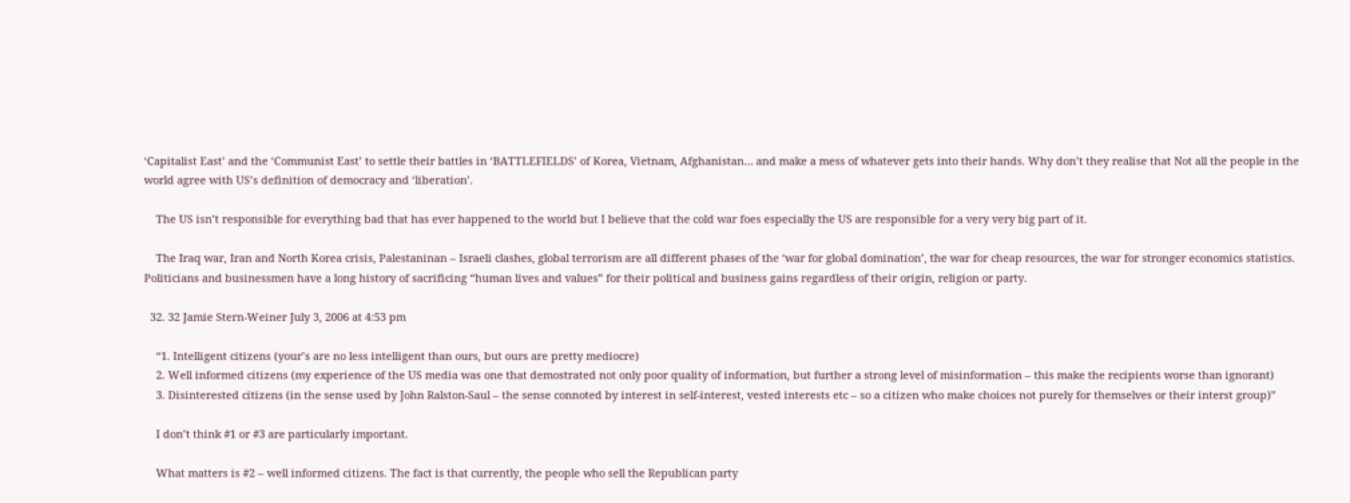‘Capitalist East’ and the ‘Communist East’ to settle their battles in ‘BATTLEFIELDS’ of Korea, Vietnam, Afghanistan… and make a mess of whatever gets into their hands. Why don’t they realise that Not all the people in the world agree with US’s definition of democracy and ‘liberation’.

    The US isn’t responsible for everything bad that has ever happened to the world but I believe that the cold war foes especially the US are responsible for a very very big part of it.

    The Iraq war, Iran and North Korea crisis, Palestaninan – Israeli clashes, global terrorism are all different phases of the ‘war for global domination’, the war for cheap resources, the war for stronger economics statistics. Politicians and businessmen have a long history of sacrificing “human lives and values” for their political and business gains regardless of their origin, religion or party.

  32. 32 Jamie Stern-Weiner July 3, 2006 at 4:53 pm

    “1. Intelligent citizens (your’s are no less intelligent than ours, but ours are pretty mediocre)
    2. Well informed citizens (my experience of the US media was one that demostrated not only poor quality of information, but further a strong level of misinformation – this make the recipients worse than ignorant)
    3. Disinterested citizens (in the sense used by John Ralston-Saul – the sense connoted by interest in self-interest, vested interests etc – so a citizen who make choices not purely for themselves or their interst group)”

    I don’t think #1 or #3 are particularly important.

    What matters is #2 – well informed citizens. The fact is that currently, the people who sell the Republican party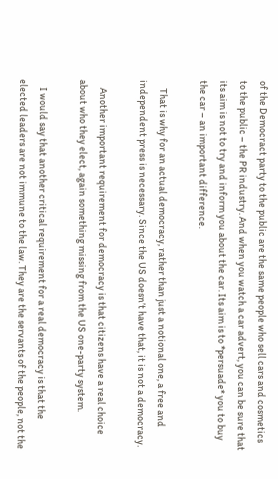of the Democract party to the public are the same people who sell cars and cosmetics to the public – the PR industry. And when you watch a car advert, you can be sure that its aim is not to try and inform you about the car. Its aim is to *persuade* you to buy the car – an important difference.

    That is why for an actual democracy, rather than just a notional one, a free and independent press is necessary. Since the US doesn’t have that, it is not a democracy.

    Another important requirement for democracy is that citizens have a real choice about who they elect, again something missing from the US one-party system.

    I would say that another critical requirement for a real democracy is that the elected leaders are not immune to the law. They are the servants of the people, not the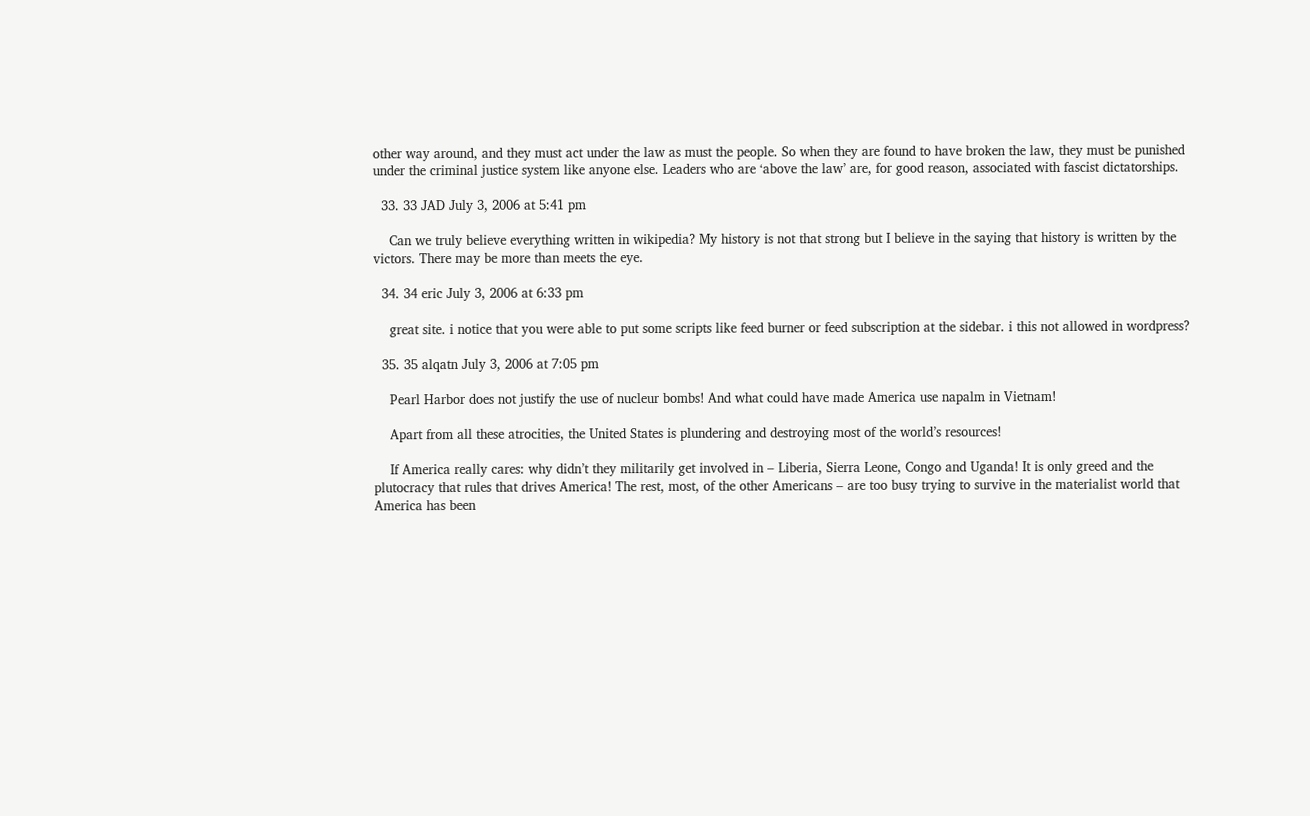other way around, and they must act under the law as must the people. So when they are found to have broken the law, they must be punished under the criminal justice system like anyone else. Leaders who are ‘above the law’ are, for good reason, associated with fascist dictatorships.

  33. 33 JAD July 3, 2006 at 5:41 pm

    Can we truly believe everything written in wikipedia? My history is not that strong but I believe in the saying that history is written by the victors. There may be more than meets the eye.

  34. 34 eric July 3, 2006 at 6:33 pm

    great site. i notice that you were able to put some scripts like feed burner or feed subscription at the sidebar. i this not allowed in wordpress?

  35. 35 alqatn July 3, 2006 at 7:05 pm

    Pearl Harbor does not justify the use of nucleur bombs! And what could have made America use napalm in Vietnam!

    Apart from all these atrocities, the United States is plundering and destroying most of the world’s resources!

    If America really cares: why didn’t they militarily get involved in – Liberia, Sierra Leone, Congo and Uganda! It is only greed and the plutocracy that rules that drives America! The rest, most, of the other Americans – are too busy trying to survive in the materialist world that America has been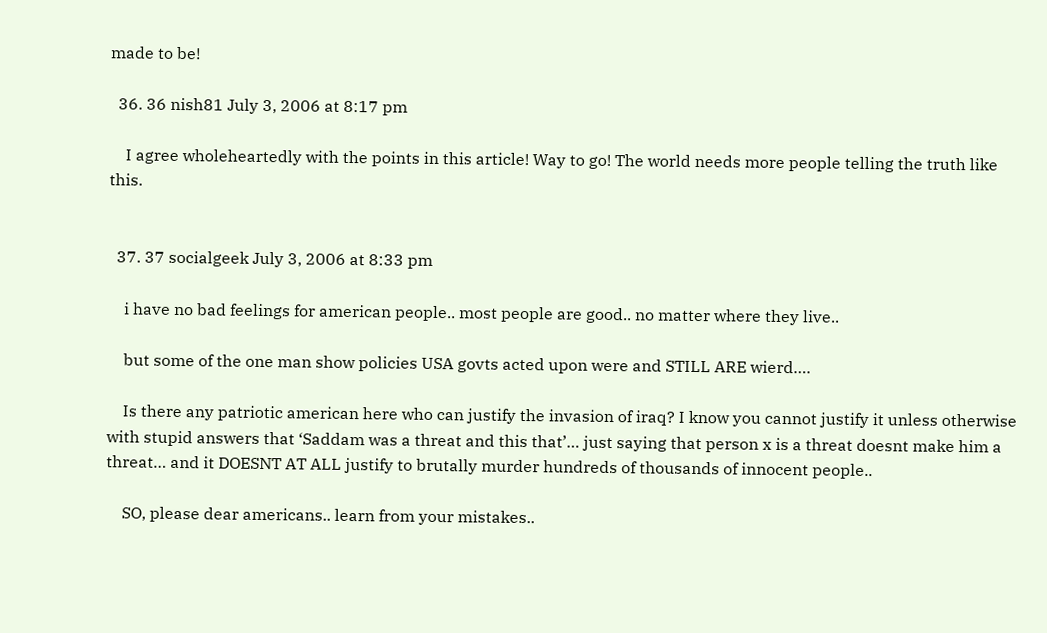made to be!

  36. 36 nish81 July 3, 2006 at 8:17 pm

    I agree wholeheartedly with the points in this article! Way to go! The world needs more people telling the truth like this.


  37. 37 socialgeek July 3, 2006 at 8:33 pm

    i have no bad feelings for american people.. most people are good.. no matter where they live..

    but some of the one man show policies USA govts acted upon were and STILL ARE wierd….

    Is there any patriotic american here who can justify the invasion of iraq? I know you cannot justify it unless otherwise with stupid answers that ‘Saddam was a threat and this that’… just saying that person x is a threat doesnt make him a threat… and it DOESNT AT ALL justify to brutally murder hundreds of thousands of innocent people..

    SO, please dear americans.. learn from your mistakes..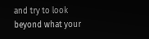and try to look beyond what your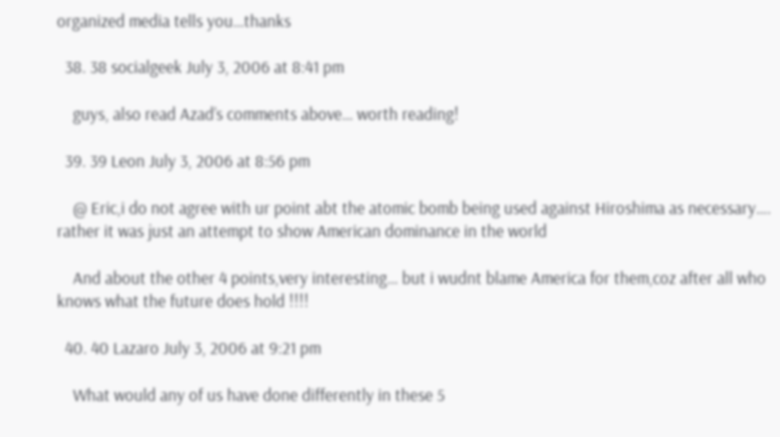organized media tells you…thanks

  38. 38 socialgeek July 3, 2006 at 8:41 pm

    guys, also read Azad’s comments above… worth reading!

  39. 39 Leon July 3, 2006 at 8:56 pm

    @ Eric,i do not agree with ur point abt the atomic bomb being used against Hiroshima as necessary…. rather it was just an attempt to show American dominance in the world

    And about the other 4 points,very interesting… but i wudnt blame America for them,coz after all who knows what the future does hold !!!!

  40. 40 Lazaro July 3, 2006 at 9:21 pm

    What would any of us have done differently in these 5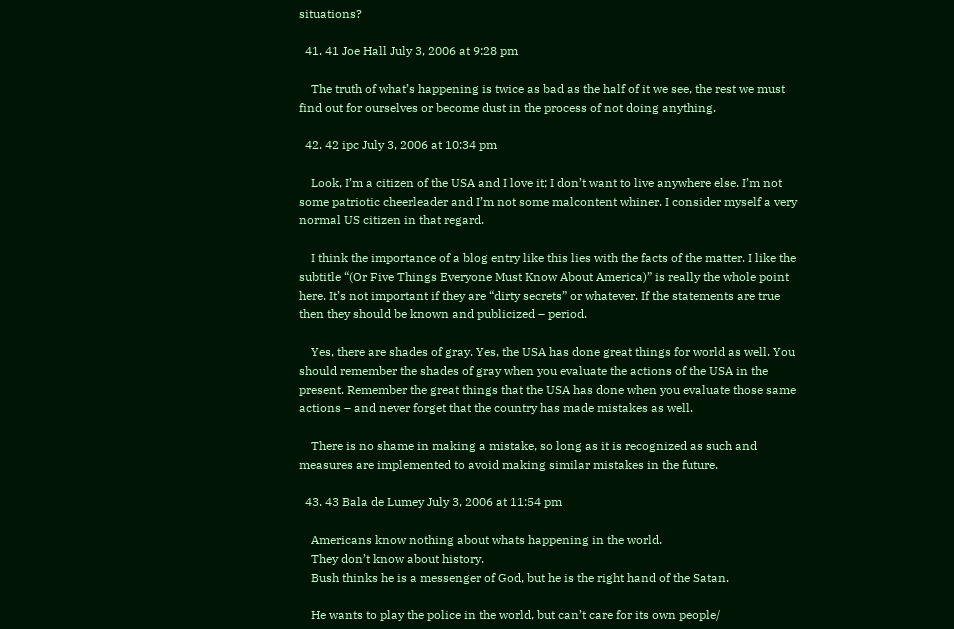situations?

  41. 41 Joe Hall July 3, 2006 at 9:28 pm

    The truth of what’s happening is twice as bad as the half of it we see, the rest we must find out for ourselves or become dust in the process of not doing anything.

  42. 42 ipc July 3, 2006 at 10:34 pm

    Look, I’m a citizen of the USA and I love it; I don’t want to live anywhere else. I’m not some patriotic cheerleader and I’m not some malcontent whiner. I consider myself a very normal US citizen in that regard.

    I think the importance of a blog entry like this lies with the facts of the matter. I like the subtitle “(Or Five Things Everyone Must Know About America)” is really the whole point here. It’s not important if they are “dirty secrets” or whatever. If the statements are true then they should be known and publicized – period.

    Yes, there are shades of gray. Yes, the USA has done great things for world as well. You should remember the shades of gray when you evaluate the actions of the USA in the present. Remember the great things that the USA has done when you evaluate those same actions – and never forget that the country has made mistakes as well.

    There is no shame in making a mistake, so long as it is recognized as such and measures are implemented to avoid making similar mistakes in the future.

  43. 43 Bala de Lumey July 3, 2006 at 11:54 pm

    Americans know nothing about whats happening in the world.
    They don’t know about history.
    Bush thinks he is a messenger of God, but he is the right hand of the Satan.

    He wants to play the police in the world, but can’t care for its own people/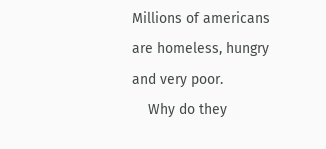Millions of americans are homeless, hungry and very poor.
    Why do they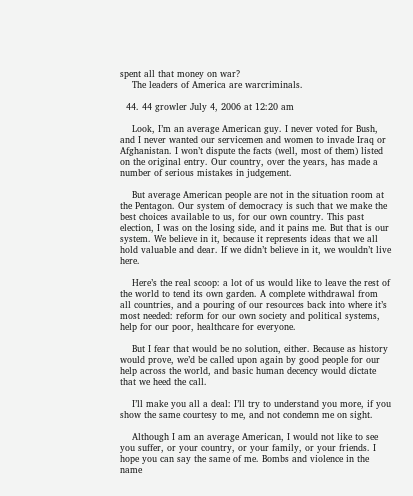spent all that money on war?
    The leaders of America are warcriminals.

  44. 44 growler July 4, 2006 at 12:20 am

    Look, I’m an average American guy. I never voted for Bush, and I never wanted our servicemen and women to invade Iraq or Afghanistan. I won’t dispute the facts (well, most of them) listed on the original entry. Our country, over the years, has made a number of serious mistakes in judgement.

    But average American people are not in the situation room at the Pentagon. Our system of democracy is such that we make the best choices available to us, for our own country. This past election, I was on the losing side, and it pains me. But that is our system. We believe in it, because it represents ideas that we all hold valuable and dear. If we didn’t believe in it, we wouldn’t live here.

    Here’s the real scoop: a lot of us would like to leave the rest of the world to tend its own garden. A complete withdrawal from all countries, and a pouring of our resources back into where it’s most needed: reform for our own society and political systems, help for our poor, healthcare for everyone.

    But I fear that would be no solution, either. Because as history would prove, we’d be called upon again by good people for our help across the world, and basic human decency would dictate that we heed the call.

    I’ll make you all a deal: I’ll try to understand you more, if you show the same courtesy to me, and not condemn me on sight.

    Although I am an average American, I would not like to see you suffer, or your country, or your family, or your friends. I hope you can say the same of me. Bombs and violence in the name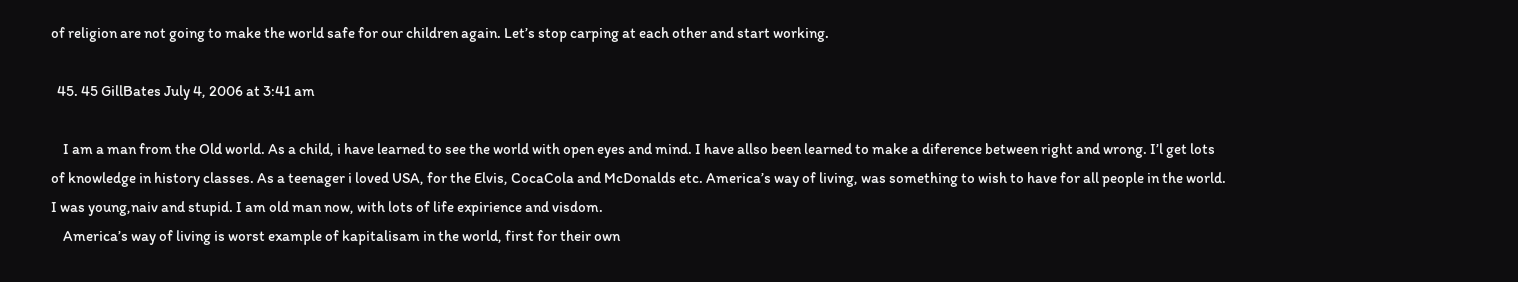of religion are not going to make the world safe for our children again. Let’s stop carping at each other and start working.

  45. 45 GillBates July 4, 2006 at 3:41 am

    I am a man from the Old world. As a child, i have learned to see the world with open eyes and mind. I have allso been learned to make a diference between right and wrong. I’l get lots of knowledge in history classes. As a teenager i loved USA, for the Elvis, CocaCola and McDonalds etc. America’s way of living, was something to wish to have for all people in the world. I was young,naiv and stupid. I am old man now, with lots of life expirience and visdom.
    America’s way of living is worst example of kapitalisam in the world, first for their own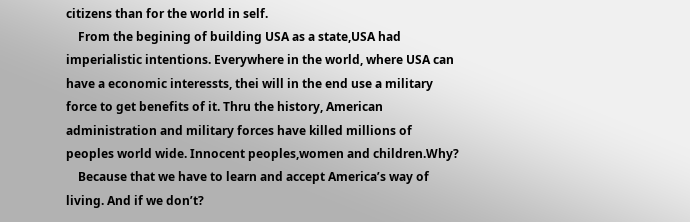citizens than for the world in self.
    From the begining of building USA as a state,USA had imperialistic intentions. Everywhere in the world, where USA can have a economic interessts, thei will in the end use a military force to get benefits of it. Thru the history, American administration and military forces have killed millions of peoples world wide. Innocent peoples,women and children.Why?
    Because that we have to learn and accept America’s way of living. And if we don’t?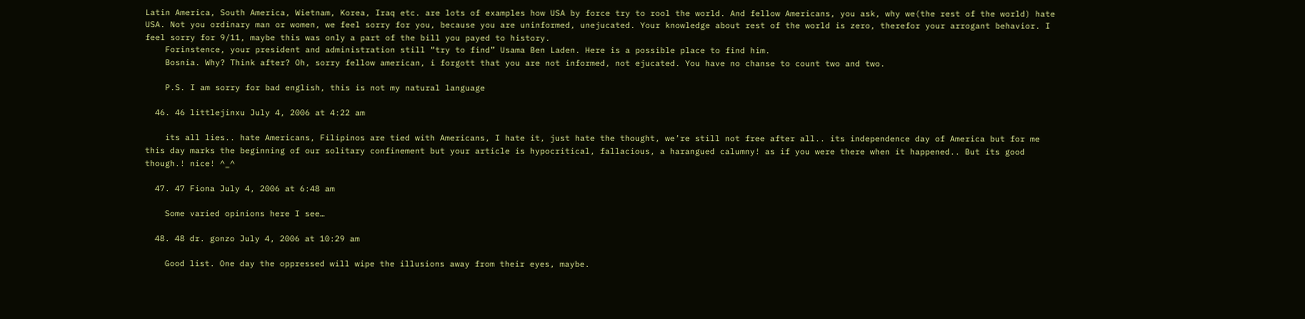Latin America, South America, Wietnam, Korea, Iraq etc. are lots of examples how USA by force try to rool the world. And fellow Americans, you ask, why we(the rest of the world) hate USA. Not you ordinary man or women, we feel sorry for you, because you are uninformed, unejucated. Your knowledge about rest of the world is zero, therefor your arrogant behavior. I feel sorry for 9/11, maybe this was only a part of the bill you payed to history.
    Forinstence, your president and administration still “try to find” Usama Ben Laden. Here is a possible place to find him.
    Bosnia. Why? Think after? Oh, sorry fellow american, i forgott that you are not informed, not ejucated. You have no chanse to count two and two.

    P.S. I am sorry for bad english, this is not my natural language

  46. 46 littlejinxu July 4, 2006 at 4:22 am

    its all lies.. hate Americans, Filipinos are tied with Americans, I hate it, just hate the thought, we’re still not free after all.. its independence day of America but for me this day marks the beginning of our solitary confinement but your article is hypocritical, fallacious, a harangued calumny! as if you were there when it happened.. But its good though.! nice! ^_^

  47. 47 Fiona July 4, 2006 at 6:48 am

    Some varied opinions here I see…

  48. 48 dr. gonzo July 4, 2006 at 10:29 am

    Good list. One day the oppressed will wipe the illusions away from their eyes, maybe.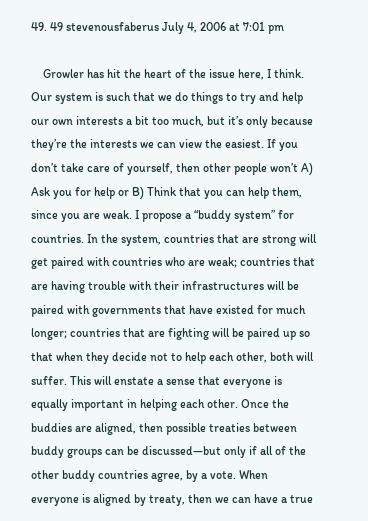49. 49 stevenousfaberus July 4, 2006 at 7:01 pm

    Growler has hit the heart of the issue here, I think. Our system is such that we do things to try and help our own interests a bit too much, but it’s only because they’re the interests we can view the easiest. If you don’t take care of yourself, then other people won’t A) Ask you for help or B) Think that you can help them, since you are weak. I propose a “buddy system” for countries. In the system, countries that are strong will get paired with countries who are weak; countries that are having trouble with their infrastructures will be paired with governments that have existed for much longer; countries that are fighting will be paired up so that when they decide not to help each other, both will suffer. This will enstate a sense that everyone is equally important in helping each other. Once the buddies are aligned, then possible treaties between buddy groups can be discussed—but only if all of the other buddy countries agree, by a vote. When everyone is aligned by treaty, then we can have a true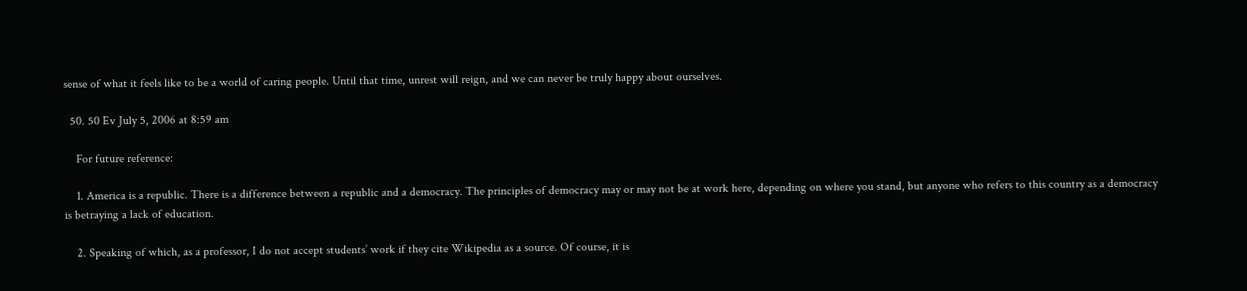sense of what it feels like to be a world of caring people. Until that time, unrest will reign, and we can never be truly happy about ourselves.

  50. 50 Ev July 5, 2006 at 8:59 am

    For future reference:

    1. America is a republic. There is a difference between a republic and a democracy. The principles of democracy may or may not be at work here, depending on where you stand, but anyone who refers to this country as a democracy is betraying a lack of education.

    2. Speaking of which, as a professor, I do not accept students’ work if they cite Wikipedia as a source. Of course, it is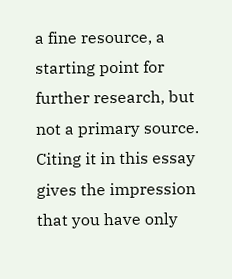a fine resource, a starting point for further research, but not a primary source. Citing it in this essay gives the impression that you have only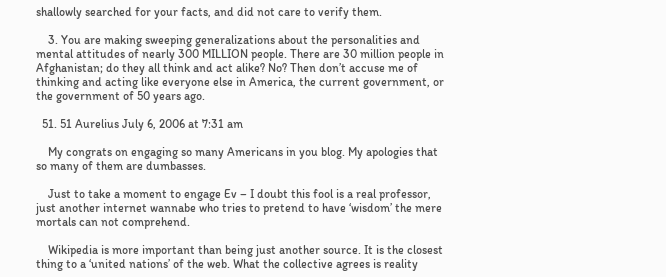shallowly searched for your facts, and did not care to verify them.

    3. You are making sweeping generalizations about the personalities and mental attitudes of nearly 300 MILLION people. There are 30 million people in Afghanistan; do they all think and act alike? No? Then don’t accuse me of thinking and acting like everyone else in America, the current government, or the government of 50 years ago.

  51. 51 Aurelius July 6, 2006 at 7:31 am

    My congrats on engaging so many Americans in you blog. My apologies that so many of them are dumbasses.

    Just to take a moment to engage Ev – I doubt this fool is a real professor, just another internet wannabe who tries to pretend to have ‘wisdom’ the mere mortals can not comprehend.

    Wikipedia is more important than being just another source. It is the closest thing to a ‘united nations’ of the web. What the collective agrees is reality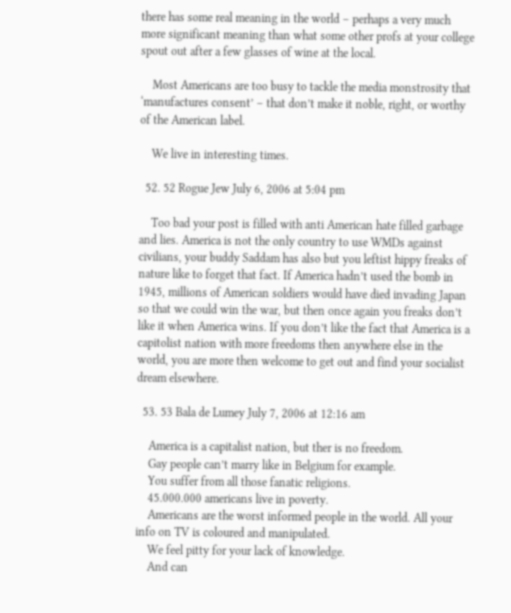there has some real meaning in the world – perhaps a very much more significant meaning than what some other profs at your college spout out after a few glasses of wine at the local.

    Most Americans are too busy to tackle the media monstrosity that ‘manufactures consent’ – that don’t make it noble, right, or worthy of the American label.

    We live in interesting times.

  52. 52 Rogue Jew July 6, 2006 at 5:04 pm

    Too bad your post is filled with anti American hate filled garbage and lies. America is not the only country to use WMDs against civilians, your buddy Saddam has also but you leftist hippy freaks of nature like to forget that fact. If America hadn’t used the bomb in 1945, millions of American soldiers would have died invading Japan so that we could win the war, but then once again you freaks don’t like it when America wins. If you don’t like the fact that America is a capitolist nation with more freedoms then anywhere else in the world, you are more then welcome to get out and find your socialist dream elsewhere.

  53. 53 Bala de Lumey July 7, 2006 at 12:16 am

    America is a capitalist nation, but ther is no freedom.
    Gay people can’t marry like in Belgium for example.
    You suffer from all those fanatic religions.
    45.000.000 americans live in poverty.
    Americans are the worst informed people in the world. All your info on TV is coloured and manipulated.
    We feel pitty for your lack of knowledge.
    And can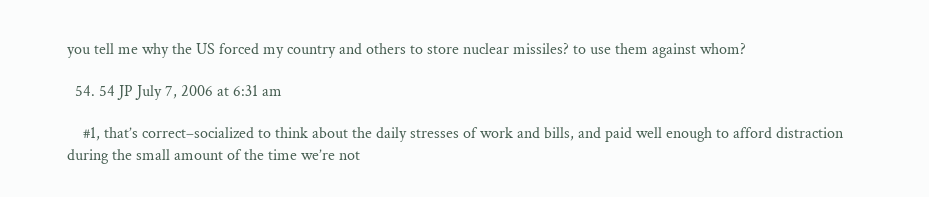you tell me why the US forced my country and others to store nuclear missiles? to use them against whom?

  54. 54 JP July 7, 2006 at 6:31 am

    #1, that’s correct–socialized to think about the daily stresses of work and bills, and paid well enough to afford distraction during the small amount of the time we’re not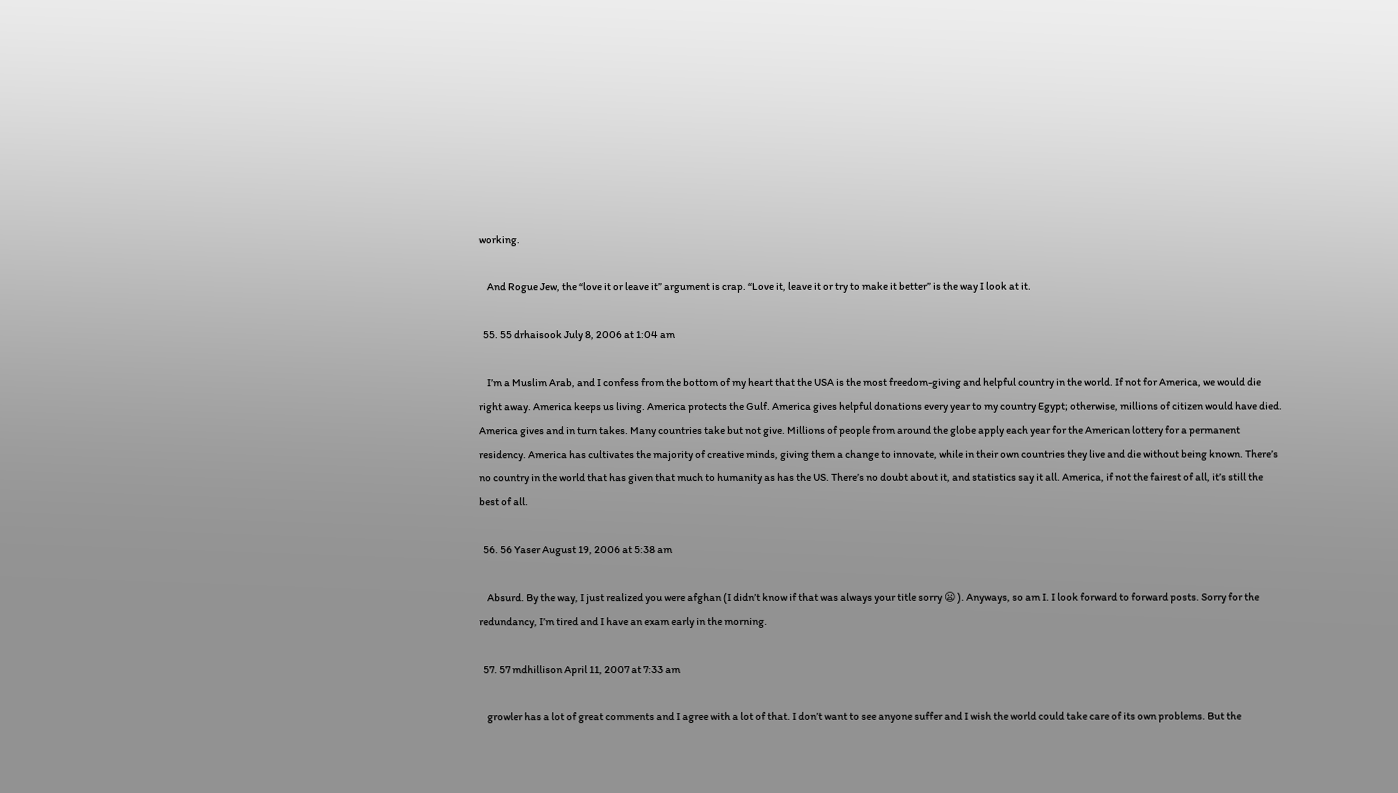working.

    And Rogue Jew, the “love it or leave it” argument is crap. “Love it, leave it or try to make it better” is the way I look at it.

  55. 55 drhaisook July 8, 2006 at 1:04 am

    I’m a Muslim Arab, and I confess from the bottom of my heart that the USA is the most freedom-giving and helpful country in the world. If not for America, we would die right away. America keeps us living. America protects the Gulf. America gives helpful donations every year to my country Egypt; otherwise, millions of citizen would have died. America gives and in turn takes. Many countries take but not give. Millions of people from around the globe apply each year for the American lottery for a permanent residency. America has cultivates the majority of creative minds, giving them a change to innovate, while in their own countries they live and die without being known. There’s no country in the world that has given that much to humanity as has the US. There’s no doubt about it, and statistics say it all. America, if not the fairest of all, it’s still the best of all.

  56. 56 Yaser August 19, 2006 at 5:38 am

    Absurd. By the way, I just realized you were afghan (I didn’t know if that was always your title sorry 😦 ). Anyways, so am I. I look forward to forward posts. Sorry for the redundancy, I’m tired and I have an exam early in the morning.

  57. 57 mdhillison April 11, 2007 at 7:33 am

    growler has a lot of great comments and I agree with a lot of that. I don’t want to see anyone suffer and I wish the world could take care of its own problems. But the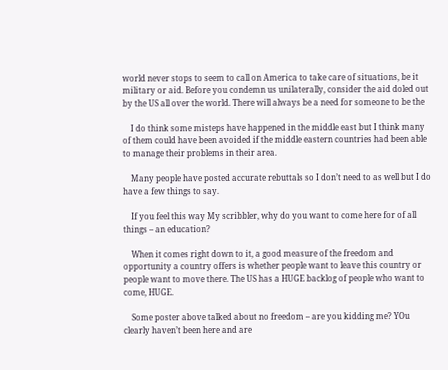world never stops to seem to call on America to take care of situations, be it military or aid. Before you condemn us unilaterally, consider the aid doled out by the US all over the world. There will always be a need for someone to be the

    I do think some misteps have happened in the middle east but I think many of them could have been avoided if the middle eastern countries had been able to manage their problems in their area.

    Many people have posted accurate rebuttals so I don’t need to as well but I do have a few things to say.

    If you feel this way My scribbler, why do you want to come here for of all things – an education?

    When it comes right down to it, a good measure of the freedom and opportunity a country offers is whether people want to leave this country or people want to move there. The US has a HUGE backlog of people who want to come, HUGE.

    Some poster above talked about no freedom – are you kidding me? YOu clearly haven’t been here and are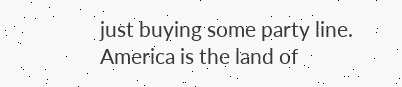just buying some party line. America is the land of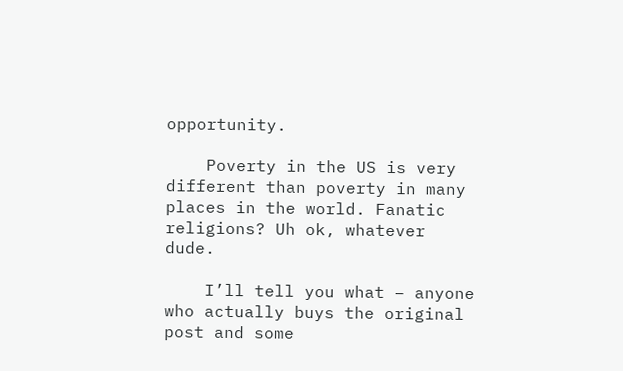opportunity.

    Poverty in the US is very different than poverty in many places in the world. Fanatic religions? Uh ok, whatever dude.

    I’ll tell you what – anyone who actually buys the original post and some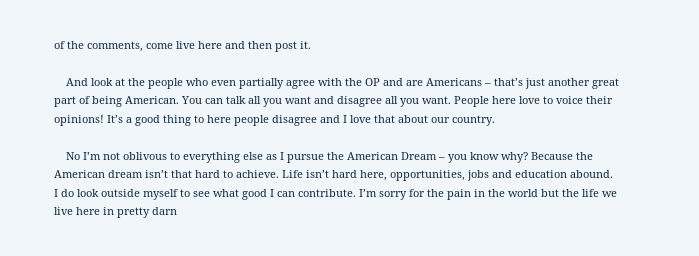of the comments, come live here and then post it.

    And look at the people who even partially agree with the OP and are Americans – that’s just another great part of being American. You can talk all you want and disagree all you want. People here love to voice their opinions! It’s a good thing to here people disagree and I love that about our country.

    No I’m not oblivous to everything else as I pursue the American Dream – you know why? Because the American dream isn’t that hard to achieve. Life isn’t hard here, opportunities, jobs and education abound. I do look outside myself to see what good I can contribute. I’m sorry for the pain in the world but the life we live here in pretty darn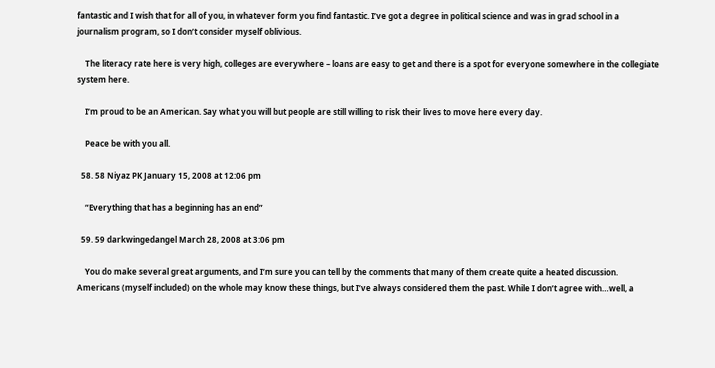fantastic and I wish that for all of you, in whatever form you find fantastic. I’ve got a degree in political science and was in grad school in a journalism program, so I don’t consider myself oblivious.

    The literacy rate here is very high, colleges are everywhere – loans are easy to get and there is a spot for everyone somewhere in the collegiate system here.

    I’m proud to be an American. Say what you will but people are still willing to risk their lives to move here every day.

    Peace be with you all.

  58. 58 Niyaz PK January 15, 2008 at 12:06 pm

    “Everything that has a beginning has an end”

  59. 59 darkwingedangel March 28, 2008 at 3:06 pm

    You do make several great arguments, and I’m sure you can tell by the comments that many of them create quite a heated discussion. Americans (myself included) on the whole may know these things, but I’ve always considered them the past. While I don’t agree with…well, a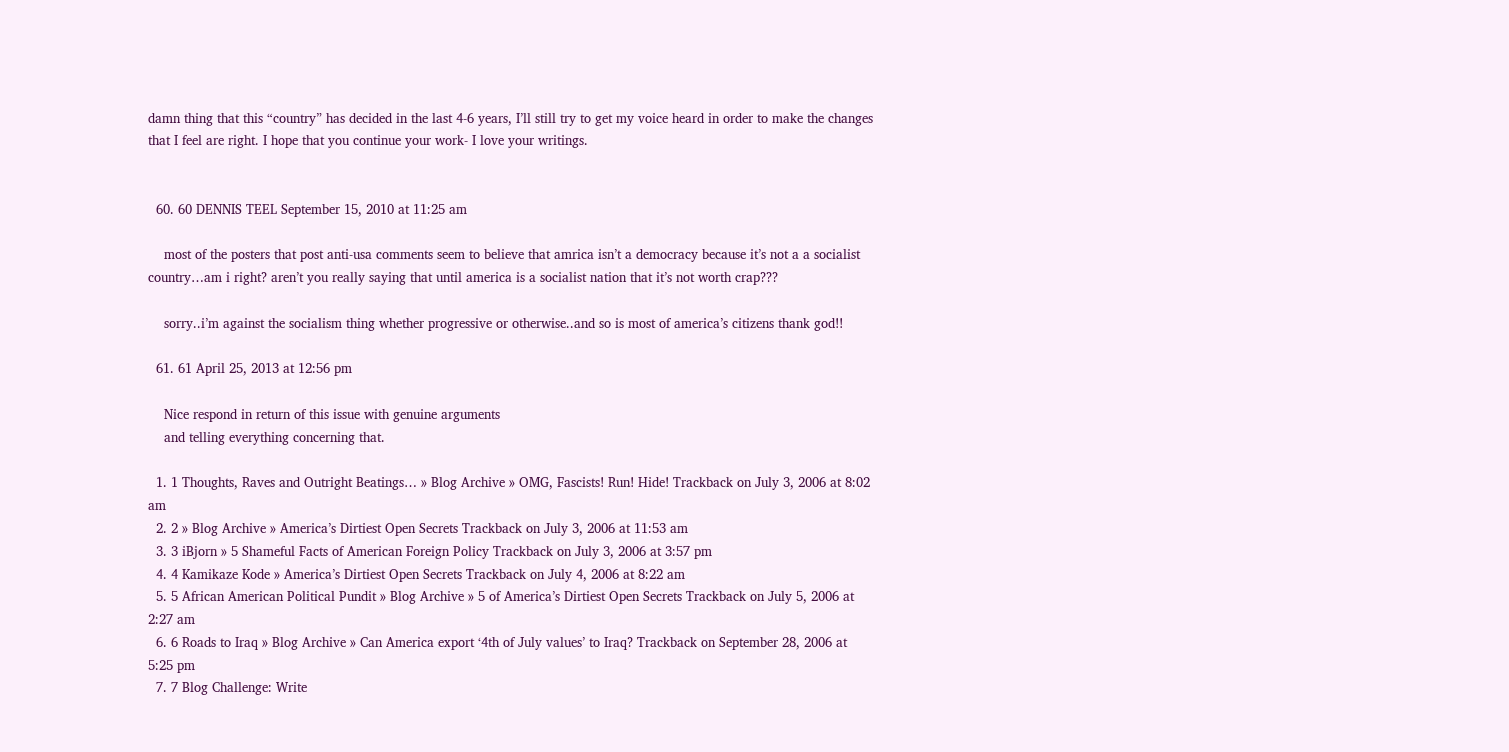damn thing that this “country” has decided in the last 4-6 years, I’ll still try to get my voice heard in order to make the changes that I feel are right. I hope that you continue your work- I love your writings.


  60. 60 DENNIS TEEL September 15, 2010 at 11:25 am

    most of the posters that post anti-usa comments seem to believe that amrica isn’t a democracy because it’s not a a socialist country…am i right? aren’t you really saying that until america is a socialist nation that it’s not worth crap???

    sorry..i’m against the socialism thing whether progressive or otherwise..and so is most of america’s citizens thank god!!

  61. 61 April 25, 2013 at 12:56 pm

    Nice respond in return of this issue with genuine arguments
    and telling everything concerning that.

  1. 1 Thoughts, Raves and Outright Beatings… » Blog Archive » OMG, Fascists! Run! Hide! Trackback on July 3, 2006 at 8:02 am
  2. 2 » Blog Archive » America’s Dirtiest Open Secrets Trackback on July 3, 2006 at 11:53 am
  3. 3 iBjorn » 5 Shameful Facts of American Foreign Policy Trackback on July 3, 2006 at 3:57 pm
  4. 4 Kamikaze Kode » America’s Dirtiest Open Secrets Trackback on July 4, 2006 at 8:22 am
  5. 5 African American Political Pundit » Blog Archive » 5 of America’s Dirtiest Open Secrets Trackback on July 5, 2006 at 2:27 am
  6. 6 Roads to Iraq » Blog Archive » Can America export ‘4th of July values’ to Iraq? Trackback on September 28, 2006 at 5:25 pm
  7. 7 Blog Challenge: Write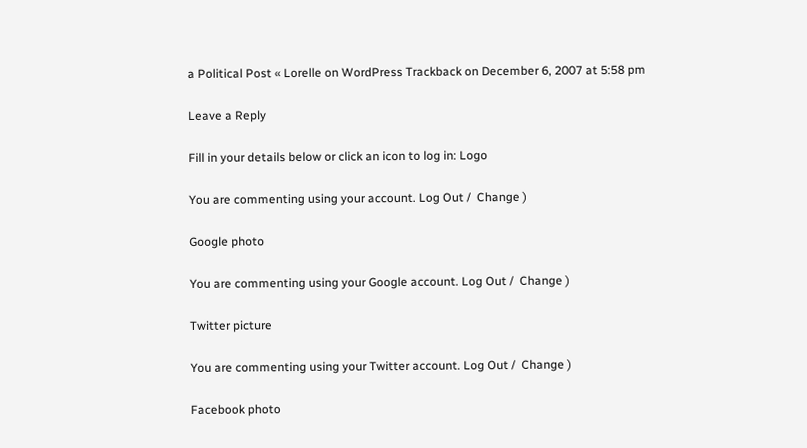a Political Post « Lorelle on WordPress Trackback on December 6, 2007 at 5:58 pm

Leave a Reply

Fill in your details below or click an icon to log in: Logo

You are commenting using your account. Log Out /  Change )

Google photo

You are commenting using your Google account. Log Out /  Change )

Twitter picture

You are commenting using your Twitter account. Log Out /  Change )

Facebook photo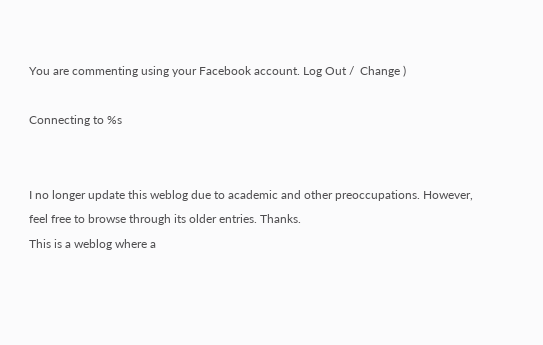You are commenting using your Facebook account. Log Out /  Change )

Connecting to %s


I no longer update this weblog due to academic and other preoccupations. However, feel free to browse through its older entries. Thanks.
This is a weblog where a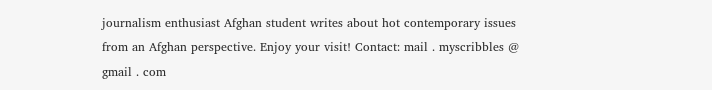journalism enthusiast Afghan student writes about hot contemporary issues from an Afghan perspective. Enjoy your visit! Contact: mail . myscribbles @ gmail . com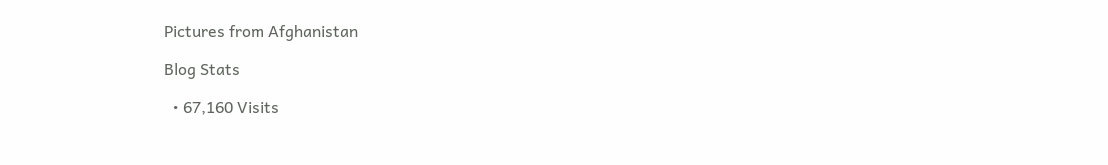Pictures from Afghanistan

Blog Stats

  • 67,160 Visits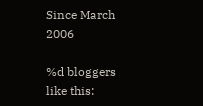Since March 2006

%d bloggers like this: